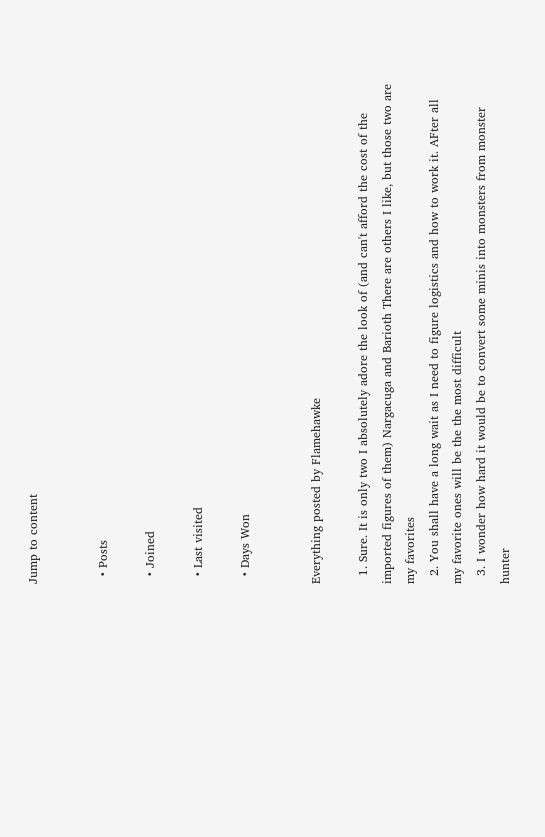Jump to content


  • Posts

  • Joined

  • Last visited

  • Days Won


Everything posted by Flamehawke

  1. Sure. It is only two I absolutely adore the look of (and can't afford the cost of the imported figures of them) Nargacuga and Barioth There are others I like, but those two are my favorites
  2. You shall have a long wait as I need to figure logistics and how to work it. AFter all my favorite ones will be the the most difficult
  3. I wonder how hard it would be to convert some minis into monsters from monster hunter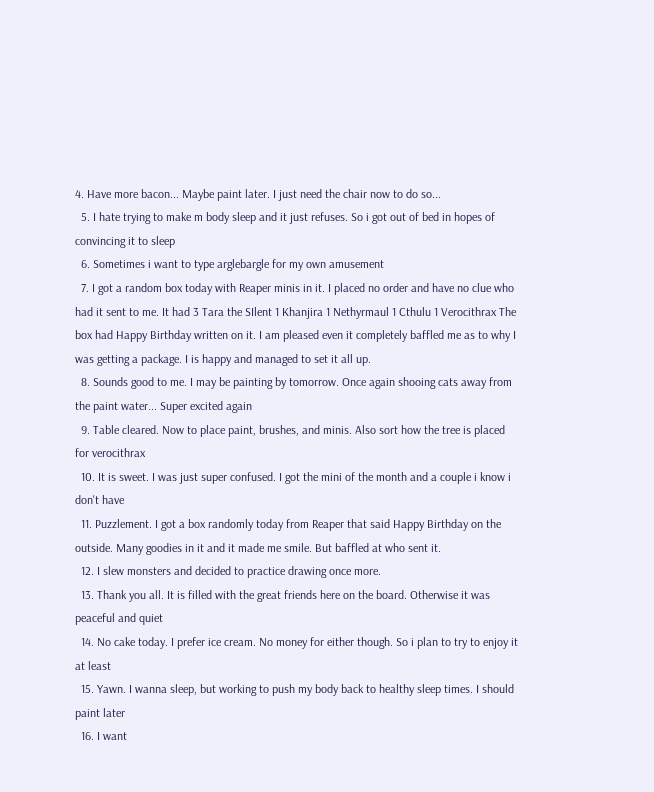4. Have more bacon... Maybe paint later. I just need the chair now to do so...
  5. I hate trying to make m body sleep and it just refuses. So i got out of bed in hopes of convincing it to sleep
  6. Sometimes i want to type arglebargle for my own amusement
  7. I got a random box today with Reaper minis in it. I placed no order and have no clue who had it sent to me. It had 3 Tara the SIlent 1 Khanjira 1 Nethyrmaul 1 Cthulu 1 Verocithrax The box had Happy Birthday written on it. I am pleased even it completely baffled me as to why I was getting a package. I is happy and managed to set it all up.
  8. Sounds good to me. I may be painting by tomorrow. Once again shooing cats away from the paint water... Super excited again
  9. Table cleared. Now to place paint, brushes, and minis. Also sort how the tree is placed for verocithrax
  10. It is sweet. I was just super confused. I got the mini of the month and a couple i know i don't have
  11. Puzzlement. I got a box randomly today from Reaper that said Happy Birthday on the outside. Many goodies in it and it made me smile. But baffled at who sent it.
  12. I slew monsters and decided to practice drawing once more.
  13. Thank you all. It is filled with the great friends here on the board. Otherwise it was peaceful and quiet
  14. No cake today. I prefer ice cream. No money for either though. So i plan to try to enjoy it at least
  15. Yawn. I wanna sleep, but working to push my body back to healthy sleep times. I should paint later
  16. I want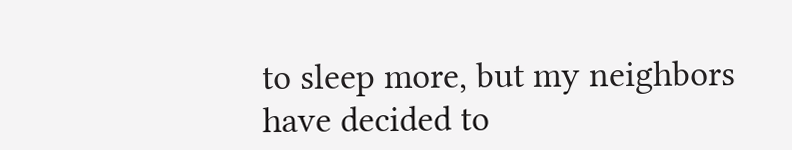to sleep more, but my neighbors have decided to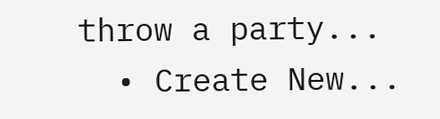throw a party...
  • Create New...